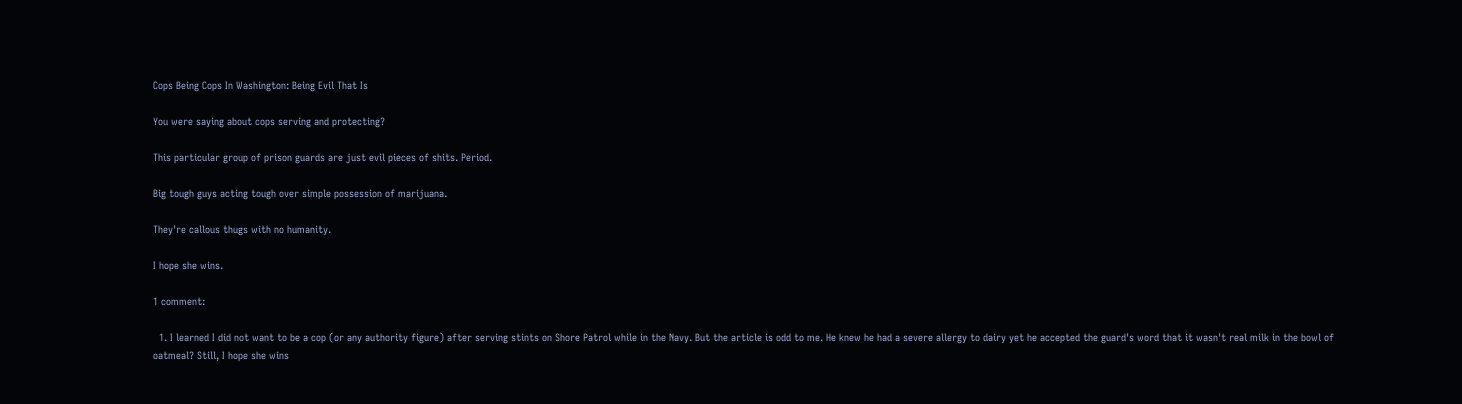Cops Being Cops In Washington: Being Evil That Is

You were saying about cops serving and protecting?

This particular group of prison guards are just evil pieces of shits. Period.

Big tough guys acting tough over simple possession of marijuana.

They're callous thugs with no humanity.

I hope she wins.

1 comment:

  1. I learned I did not want to be a cop (or any authority figure) after serving stints on Shore Patrol while in the Navy. But the article is odd to me. He knew he had a severe allergy to dairy yet he accepted the guard's word that it wasn't real milk in the bowl of oatmeal? Still, I hope she wins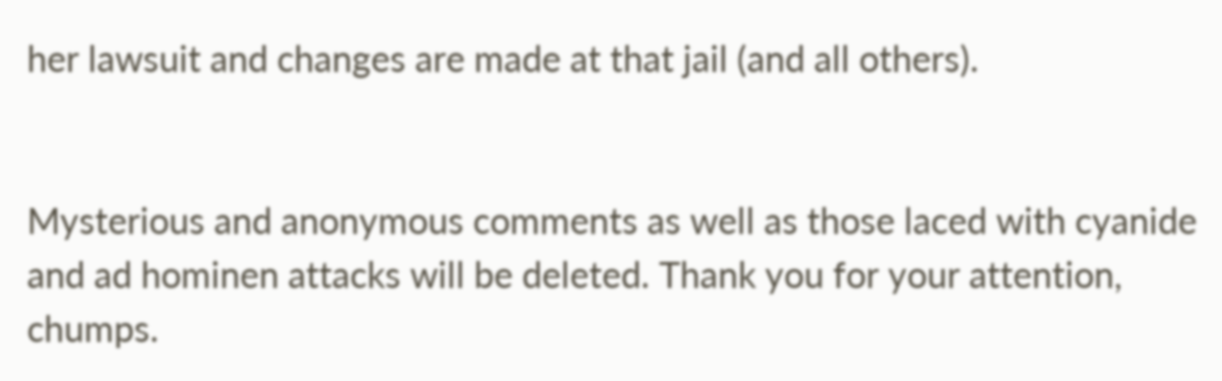her lawsuit and changes are made at that jail (and all others).


Mysterious and anonymous comments as well as those laced with cyanide and ad hominen attacks will be deleted. Thank you for your attention, chumps.